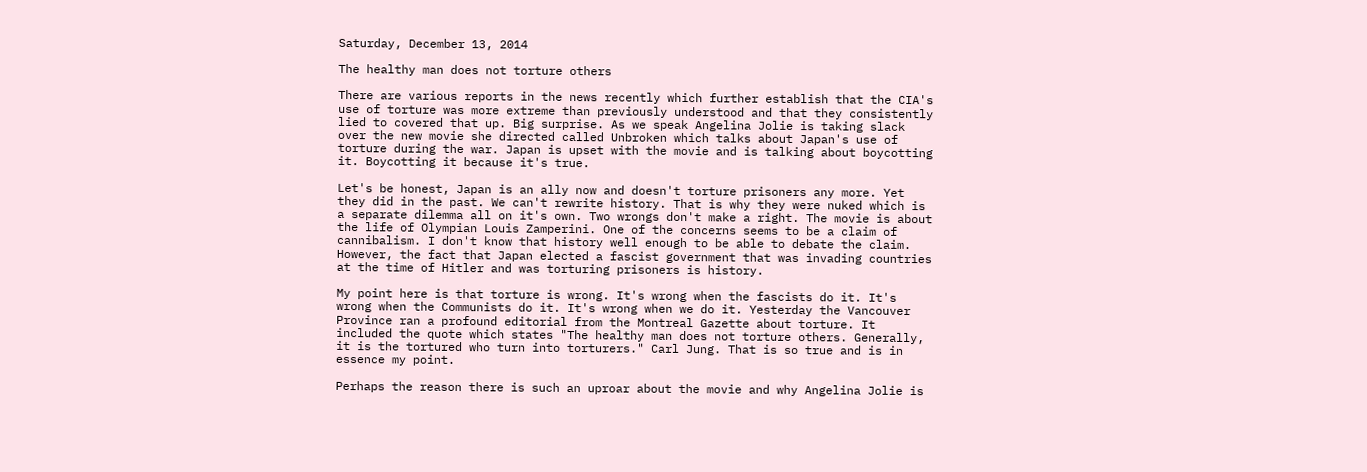Saturday, December 13, 2014

The healthy man does not torture others

There are various reports in the news recently which further establish that the CIA's use of torture was more extreme than previously understood and that they consistently lied to covered that up. Big surprise. As we speak Angelina Jolie is taking slack over the new movie she directed called Unbroken which talks about Japan's use of torture during the war. Japan is upset with the movie and is talking about boycotting it. Boycotting it because it's true.

Let's be honest, Japan is an ally now and doesn't torture prisoners any more. Yet they did in the past. We can't rewrite history. That is why they were nuked which is a separate dilemma all on it's own. Two wrongs don't make a right. The movie is about the life of Olympian Louis Zamperini. One of the concerns seems to be a claim of cannibalism. I don't know that history well enough to be able to debate the claim. However, the fact that Japan elected a fascist government that was invading countries at the time of Hitler and was torturing prisoners is history.

My point here is that torture is wrong. It's wrong when the fascists do it. It's wrong when the Communists do it. It's wrong when we do it. Yesterday the Vancouver Province ran a profound editorial from the Montreal Gazette about torture. It included the quote which states "The healthy man does not torture others. Generally, it is the tortured who turn into torturers." Carl Jung. That is so true and is in essence my point.

Perhaps the reason there is such an uproar about the movie and why Angelina Jolie is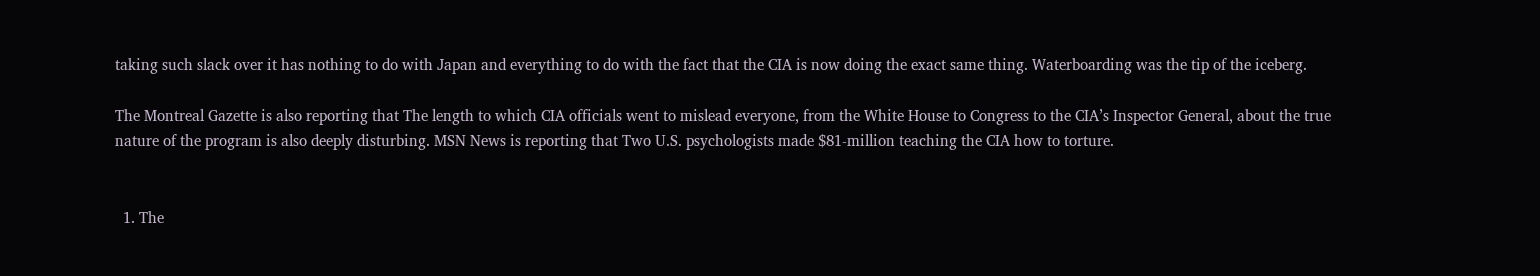taking such slack over it has nothing to do with Japan and everything to do with the fact that the CIA is now doing the exact same thing. Waterboarding was the tip of the iceberg.

The Montreal Gazette is also reporting that The length to which CIA officials went to mislead everyone, from the White House to Congress to the CIA’s Inspector General, about the true nature of the program is also deeply disturbing. MSN News is reporting that Two U.S. psychologists made $81-million teaching the CIA how to torture.


  1. The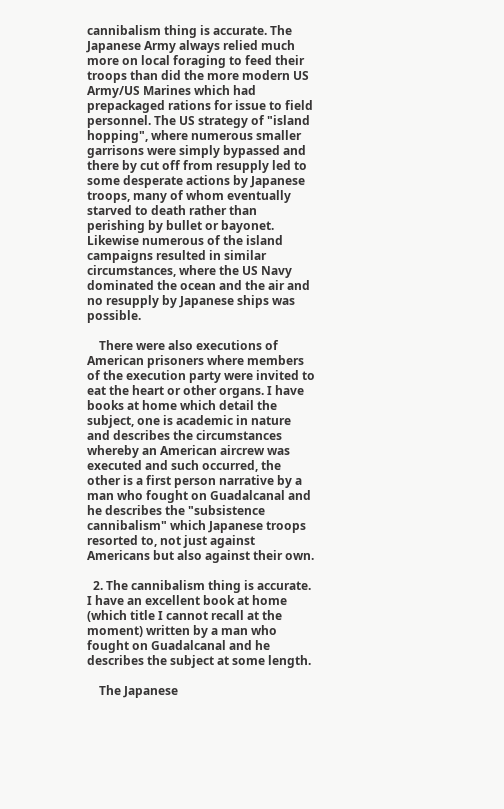cannibalism thing is accurate. The Japanese Army always relied much more on local foraging to feed their troops than did the more modern US Army/US Marines which had prepackaged rations for issue to field personnel. The US strategy of "island hopping", where numerous smaller garrisons were simply bypassed and there by cut off from resupply led to some desperate actions by Japanese troops, many of whom eventually starved to death rather than perishing by bullet or bayonet. Likewise numerous of the island campaigns resulted in similar circumstances, where the US Navy dominated the ocean and the air and no resupply by Japanese ships was possible.

    There were also executions of American prisoners where members of the execution party were invited to eat the heart or other organs. I have books at home which detail the subject, one is academic in nature and describes the circumstances whereby an American aircrew was executed and such occurred, the other is a first person narrative by a man who fought on Guadalcanal and he describes the "subsistence cannibalism" which Japanese troops resorted to, not just against Americans but also against their own.

  2. The cannibalism thing is accurate. I have an excellent book at home (which title I cannot recall at the moment) written by a man who fought on Guadalcanal and he describes the subject at some length.

    The Japanese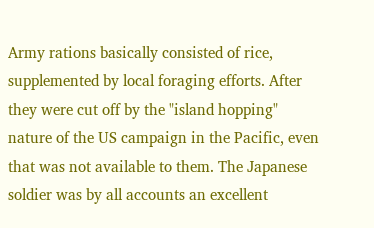Army rations basically consisted of rice, supplemented by local foraging efforts. After they were cut off by the "island hopping" nature of the US campaign in the Pacific, even that was not available to them. The Japanese soldier was by all accounts an excellent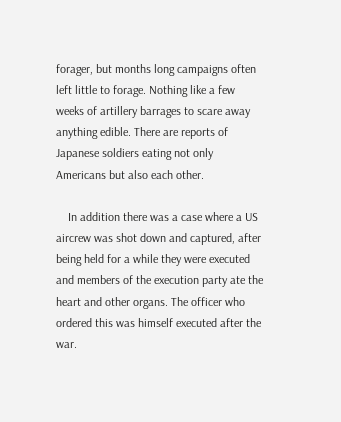forager, but months long campaigns often left little to forage. Nothing like a few weeks of artillery barrages to scare away anything edible. There are reports of Japanese soldiers eating not only Americans but also each other.

    In addition there was a case where a US aircrew was shot down and captured, after being held for a while they were executed and members of the execution party ate the heart and other organs. The officer who ordered this was himself executed after the war.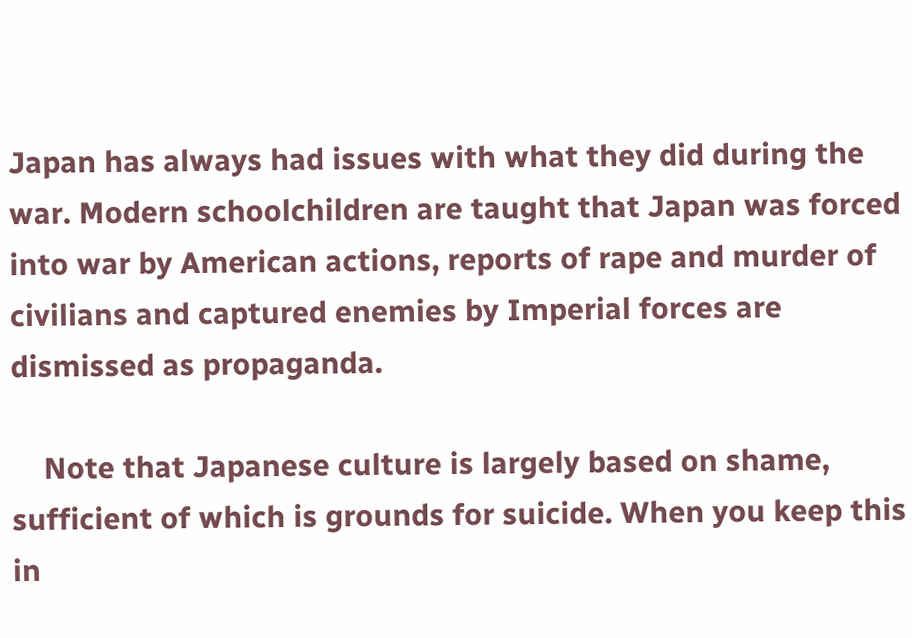Japan has always had issues with what they did during the war. Modern schoolchildren are taught that Japan was forced into war by American actions, reports of rape and murder of civilians and captured enemies by Imperial forces are dismissed as propaganda.

    Note that Japanese culture is largely based on shame, sufficient of which is grounds for suicide. When you keep this in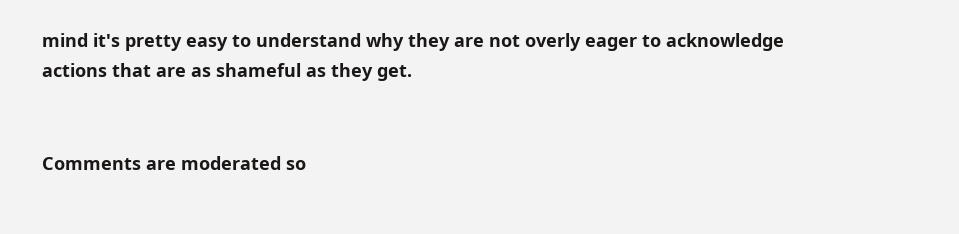mind it's pretty easy to understand why they are not overly eager to acknowledge actions that are as shameful as they get.


Comments are moderated so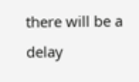there will be a delay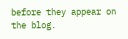before they appear on the blog.